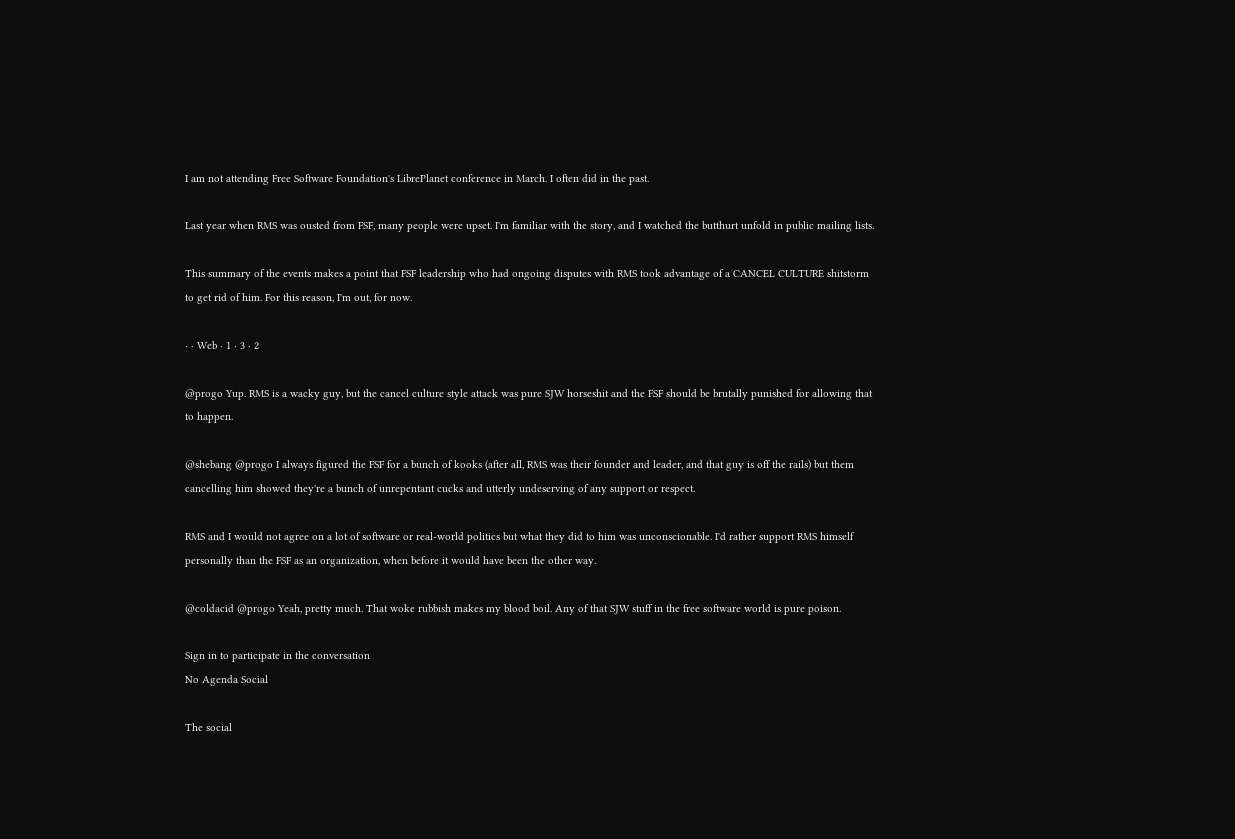I am not attending Free Software Foundation's LibrePlanet conference in March. I often did in the past.

Last year when RMS was ousted from FSF, many people were upset. I'm familiar with the story, and I watched the butthurt unfold in public mailing lists.

This summary of the events makes a point that FSF leadership who had ongoing disputes with RMS took advantage of a CANCEL CULTURE shitstorm to get rid of him. For this reason, I'm out, for now.

· · Web · 1 · 3 · 2

@progo Yup. RMS is a wacky guy, but the cancel culture style attack was pure SJW horseshit and the FSF should be brutally punished for allowing that to happen.

@shebang @progo I always figured the FSF for a bunch of kooks (after all, RMS was their founder and leader, and that guy is off the rails) but them cancelling him showed they're a bunch of unrepentant cucks and utterly undeserving of any support or respect.

RMS and I would not agree on a lot of software or real-world politics but what they did to him was unconscionable. I'd rather support RMS himself personally than the FSF as an organization, when before it would have been the other way.

@coldacid @progo Yeah, pretty much. That woke rubbish makes my blood boil. Any of that SJW stuff in the free software world is pure poison.

Sign in to participate in the conversation
No Agenda Social

The social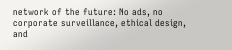network of the future: No ads, no corporate surveillance, ethical design, and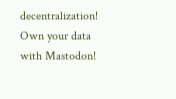decentralization! Own your data with Mastodon!